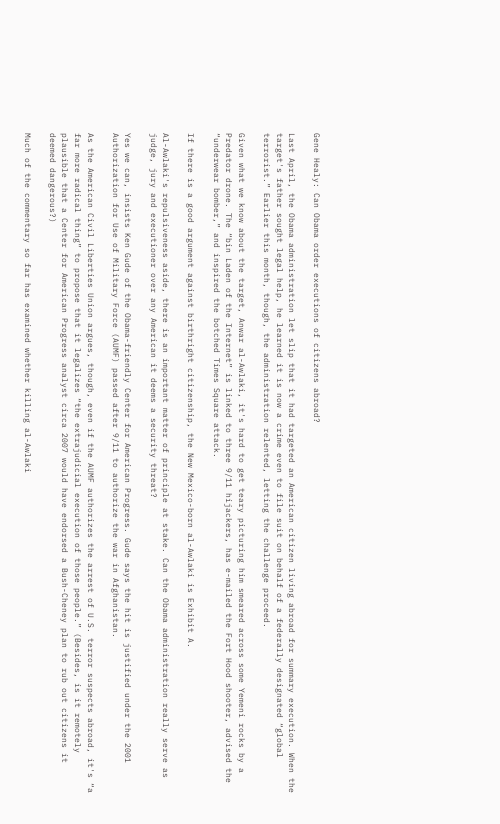Gene Healy: Can Obama order executions of citizens abroad?

Last April, the Obama administration let slip that it had targeted an American citizen living abroad for summary execution. When the target's father sought legal help, he learned it is now a crime even to file suit on behalf of a federally designated “global terrorist.” Earlier this month, though, the administration relented, letting the challenge proceed.

Given what we know about the target, Anwar al-Awlaki, it's hard to get teary picturing him smeared across some Yemeni rocks by a Predator drone. The “bin Laden of the Internet” is linked to three 9/11 hijackers, has e-mailed the Fort Hood shooter, advised the “underwear bomber,” and inspired the botched Times Square attack.

If there is a good argument against birthright citizenship, the New Mexico-born al-Awlaki is Exhibit A.

Al-Awlaki's repulsiveness aside, there is an important matter of principle at stake. Can the Obama administration really serve as judge, jury and executioner over any American it deems a security threat?

Yes we can, insists Ken Gude of the Obama-friendly Center for American Progress. Gude says the hit is justified under the 2001 Authorization for Use of Military Force (AUMF) passed after 9/11 to authorize the war in Afghanistan.

As the American Civil Liberties Union argues, though, even if the AUMF authorizes the arrest of U.S. terror suspects abroad, it's “a far more radical thing” to propose that it legalizes “the extrajudicial execution of those people.” (Besides, is it remotely plausible that a Center for American Progress analyst circa 2007 would have endorsed a Bush-Cheney plan to rub out citizens it deemed dangerous?)

Much of the commentary so far has examined whether killing al-Awlaki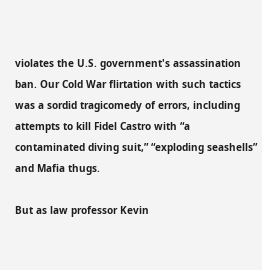violates the U.S. government's assassination ban. Our Cold War flirtation with such tactics was a sordid tragicomedy of errors, including attempts to kill Fidel Castro with “a contaminated diving suit,” “exploding seashells” and Mafia thugs.

But as law professor Kevin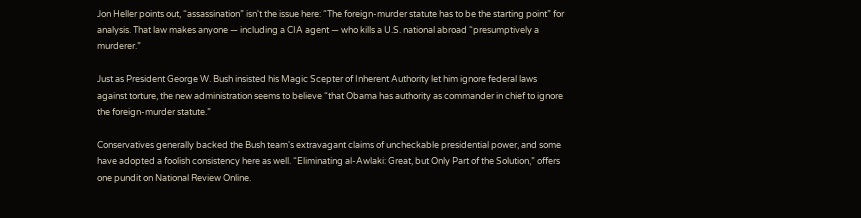Jon Heller points out, “assassination” isn't the issue here: “The foreign-murder statute has to be the starting point” for analysis. That law makes anyone — including a CIA agent — who kills a U.S. national abroad “presumptively a murderer.”

Just as President George W. Bush insisted his Magic Scepter of Inherent Authority let him ignore federal laws against torture, the new administration seems to believe “that Obama has authority as commander in chief to ignore the foreign-murder statute.”

Conservatives generally backed the Bush team's extravagant claims of uncheckable presidential power, and some have adopted a foolish consistency here as well. “Eliminating al-Awlaki: Great, but Only Part of the Solution,” offers one pundit on National Review Online.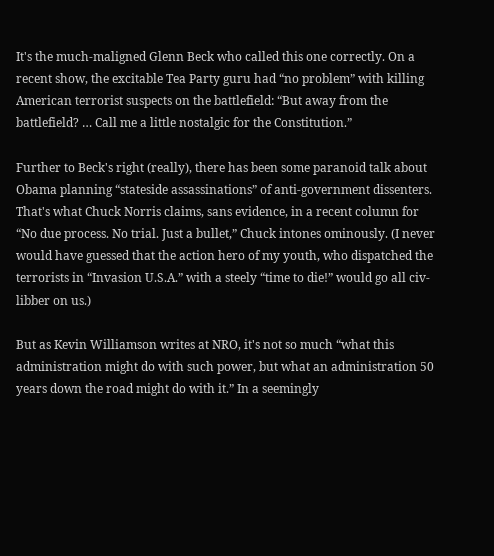It's the much-maligned Glenn Beck who called this one correctly. On a recent show, the excitable Tea Party guru had “no problem” with killing American terrorist suspects on the battlefield: “But away from the battlefield? … Call me a little nostalgic for the Constitution.”

Further to Beck's right (really), there has been some paranoid talk about Obama planning “stateside assassinations” of anti-government dissenters. That's what Chuck Norris claims, sans evidence, in a recent column for “No due process. No trial. Just a bullet,” Chuck intones ominously. (I never would have guessed that the action hero of my youth, who dispatched the terrorists in “Invasion U.S.A.” with a steely “time to die!” would go all civ-libber on us.)

But as Kevin Williamson writes at NRO, it's not so much “what this administration might do with such power, but what an administration 50 years down the road might do with it.” In a seemingly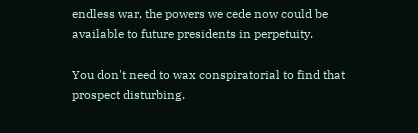endless war, the powers we cede now could be available to future presidents in perpetuity.

You don't need to wax conspiratorial to find that prospect disturbing.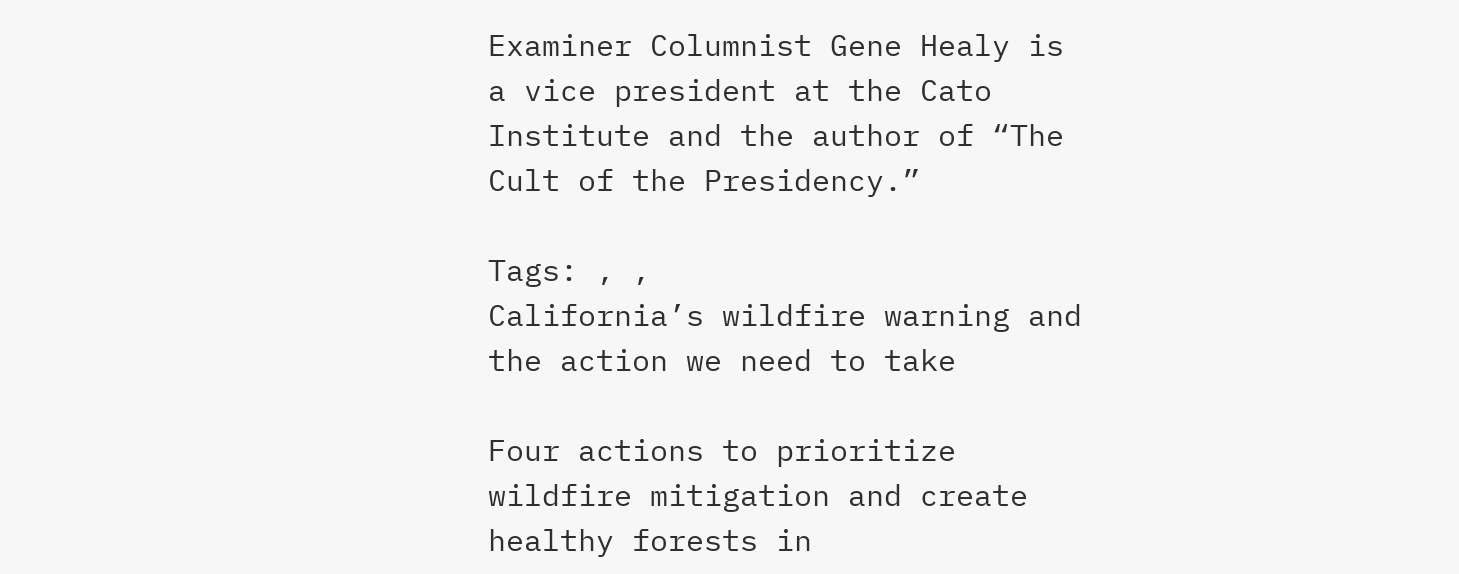Examiner Columnist Gene Healy is a vice president at the Cato Institute and the author of “The Cult of the Presidency.”

Tags: , ,
California’s wildfire warning and the action we need to take

Four actions to prioritize wildfire mitigation and create healthy forests in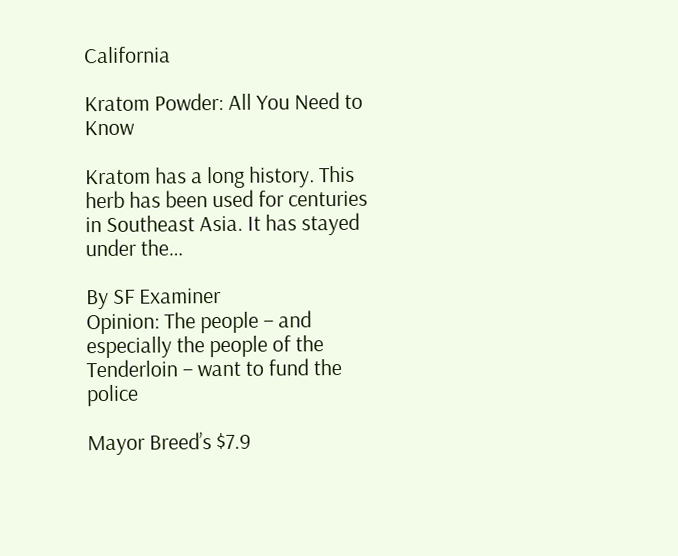California

Kratom Powder: All You Need to Know

Kratom has a long history. This herb has been used for centuries in Southeast Asia. It has stayed under the…

By SF Examiner
Opinion: The people – and especially the people of the Tenderloin – want to fund the police

Mayor Breed’s $7.9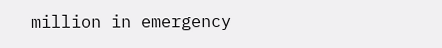million in emergency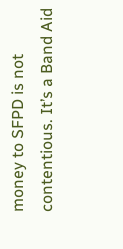money to SFPD is not contentious. It’s a Band Aid